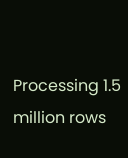Processing 1.5 million rows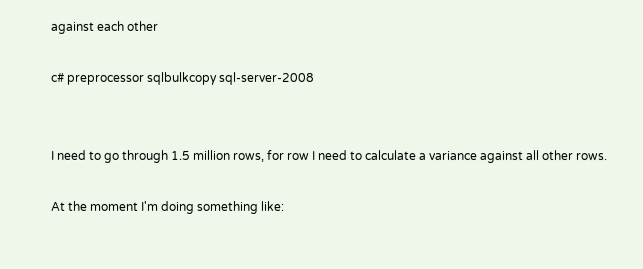against each other

c# preprocessor sqlbulkcopy sql-server-2008


I need to go through 1.5 million rows, for row I need to calculate a variance against all other rows.

At the moment I'm doing something like: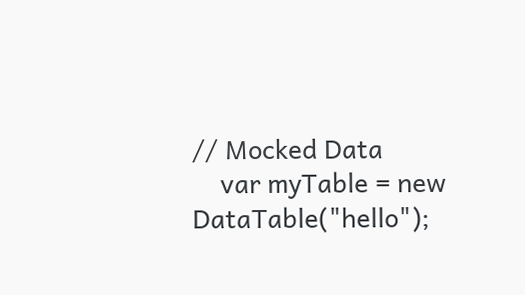// Mocked Data
    var myTable = new DataTable("hello");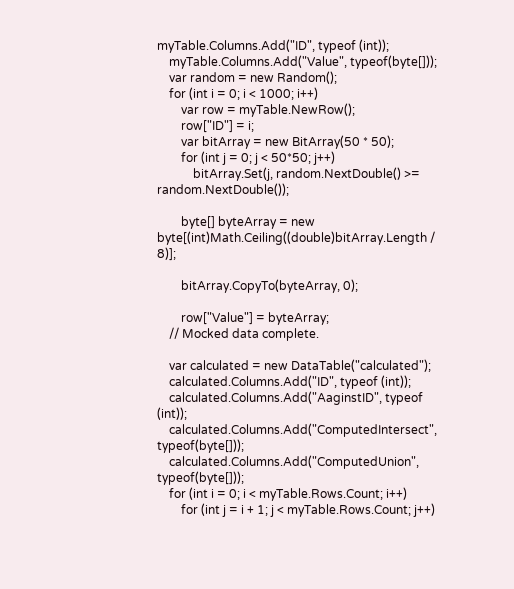myTable.Columns.Add("ID", typeof (int));
    myTable.Columns.Add("Value", typeof(byte[]));
    var random = new Random();
    for (int i = 0; i < 1000; i++)
        var row = myTable.NewRow();
        row["ID"] = i;
        var bitArray = new BitArray(50 * 50);
        for (int j = 0; j < 50*50; j++)
            bitArray.Set(j, random.NextDouble() >= random.NextDouble());

        byte[] byteArray = new byte[(int)Math.Ceiling((double)bitArray.Length / 8)];

        bitArray.CopyTo(byteArray, 0);

        row["Value"] = byteArray;
    // Mocked data complete.

    var calculated = new DataTable("calculated");
    calculated.Columns.Add("ID", typeof (int));
    calculated.Columns.Add("AaginstID", typeof (int));
    calculated.Columns.Add("ComputedIntersect", typeof(byte[]));
    calculated.Columns.Add("ComputedUnion", typeof(byte[]));
    for (int i = 0; i < myTable.Rows.Count; i++)
        for (int j = i + 1; j < myTable.Rows.Count; j++)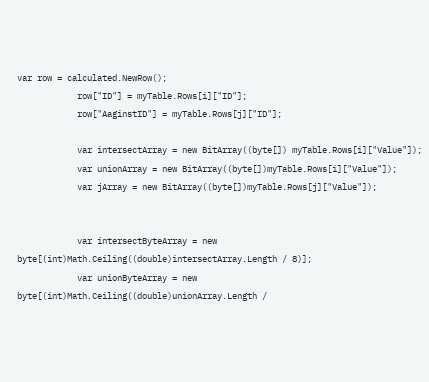var row = calculated.NewRow();
            row["ID"] = myTable.Rows[i]["ID"];
            row["AaginstID"] = myTable.Rows[j]["ID"];

            var intersectArray = new BitArray((byte[]) myTable.Rows[i]["Value"]);
            var unionArray = new BitArray((byte[])myTable.Rows[i]["Value"]);
            var jArray = new BitArray((byte[])myTable.Rows[j]["Value"]);


            var intersectByteArray = new byte[(int)Math.Ceiling((double)intersectArray.Length / 8)];
            var unionByteArray = new byte[(int)Math.Ceiling((double)unionArray.Length /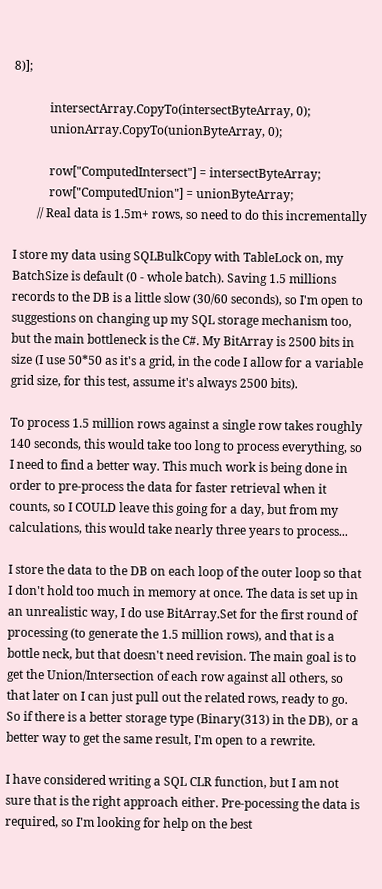8)];

            intersectArray.CopyTo(intersectByteArray, 0);
            unionArray.CopyTo(unionByteArray, 0);

            row["ComputedIntersect"] = intersectByteArray;
            row["ComputedUnion"] = unionByteArray;
        // Real data is 1.5m+ rows, so need to do this incrementally

I store my data using SQLBulkCopy with TableLock on, my BatchSize is default (0 - whole batch). Saving 1.5 millions records to the DB is a little slow (30/60 seconds), so I'm open to suggestions on changing up my SQL storage mechanism too, but the main bottleneck is the C#. My BitArray is 2500 bits in size (I use 50*50 as it's a grid, in the code I allow for a variable grid size, for this test, assume it's always 2500 bits).

To process 1.5 million rows against a single row takes roughly 140 seconds, this would take too long to process everything, so I need to find a better way. This much work is being done in order to pre-process the data for faster retrieval when it counts, so I COULD leave this going for a day, but from my calculations, this would take nearly three years to process...

I store the data to the DB on each loop of the outer loop so that I don't hold too much in memory at once. The data is set up in an unrealistic way, I do use BitArray.Set for the first round of processing (to generate the 1.5 million rows), and that is a bottle neck, but that doesn't need revision. The main goal is to get the Union/Intersection of each row against all others, so that later on I can just pull out the related rows, ready to go. So if there is a better storage type (Binary(313) in the DB), or a better way to get the same result, I'm open to a rewrite.

I have considered writing a SQL CLR function, but I am not sure that is the right approach either. Pre-pocessing the data is required, so I'm looking for help on the best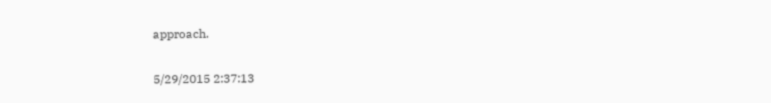approach.

5/29/2015 2:37:13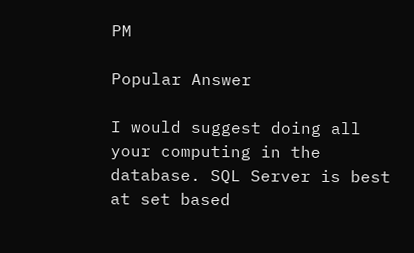PM

Popular Answer

I would suggest doing all your computing in the database. SQL Server is best at set based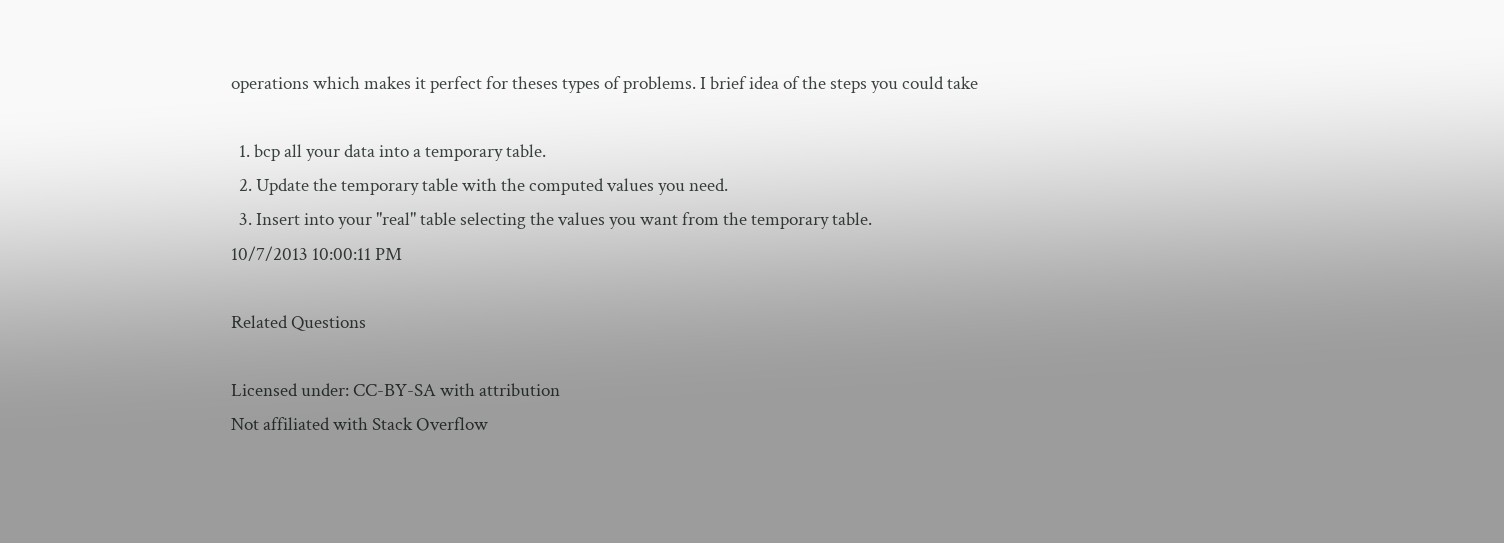operations which makes it perfect for theses types of problems. I brief idea of the steps you could take

  1. bcp all your data into a temporary table.
  2. Update the temporary table with the computed values you need.
  3. Insert into your "real" table selecting the values you want from the temporary table.
10/7/2013 10:00:11 PM

Related Questions

Licensed under: CC-BY-SA with attribution
Not affiliated with Stack Overflow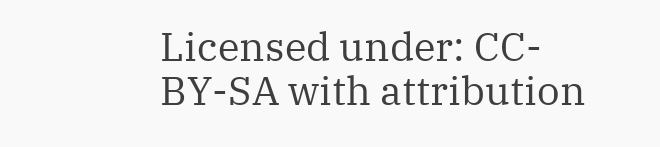Licensed under: CC-BY-SA with attribution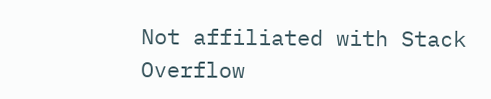Not affiliated with Stack Overflow